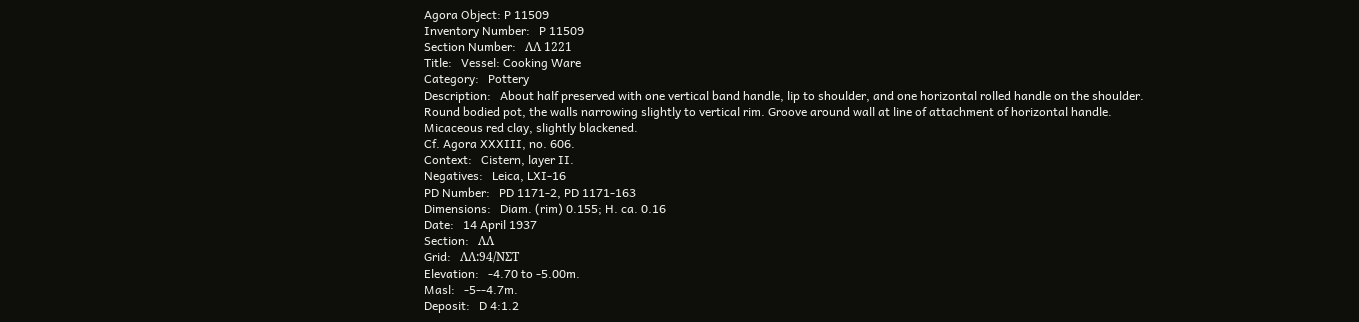Agora Object: P 11509
Inventory Number:   P 11509
Section Number:   ΛΛ 1221
Title:   Vessel: Cooking Ware
Category:   Pottery
Description:   About half preserved with one vertical band handle, lip to shoulder, and one horizontal rolled handle on the shoulder.
Round bodied pot, the walls narrowing slightly to vertical rim. Groove around wall at line of attachment of horizontal handle.
Micaceous red clay, slightly blackened.
Cf. Agora XXXIII, no. 606.
Context:   Cistern, layer II.
Negatives:   Leica, LXI-16
PD Number:   PD 1171-2, PD 1171-163
Dimensions:   Diam. (rim) 0.155; H. ca. 0.16
Date:   14 April 1937
Section:   ΛΛ
Grid:   ΛΛ:94/ΝΣΤ
Elevation:   -4.70 to -5.00m.
Masl:   -5--4.7m.
Deposit:   D 4:1.2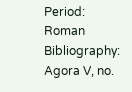Period:   Roman
Bibliography:   Agora V, no.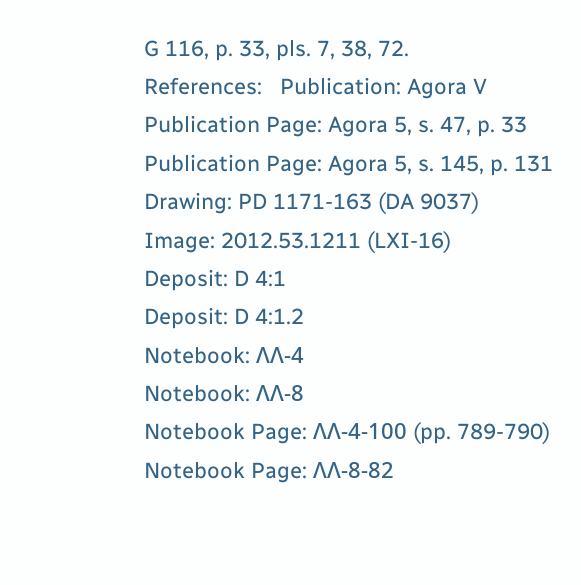G 116, p. 33, pls. 7, 38, 72.
References:   Publication: Agora V
Publication Page: Agora 5, s. 47, p. 33
Publication Page: Agora 5, s. 145, p. 131
Drawing: PD 1171-163 (DA 9037)
Image: 2012.53.1211 (LXI-16)
Deposit: D 4:1
Deposit: D 4:1.2
Notebook: ΛΛ-4
Notebook: ΛΛ-8
Notebook Page: ΛΛ-4-100 (pp. 789-790)
Notebook Page: ΛΛ-8-82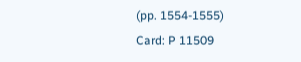(pp. 1554-1555)
Card: P 11509